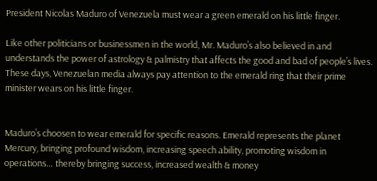President Nicolas Maduro of Venezuela must wear a green emerald on his little finger.

Like other politicians or businessmen in the world, Mr. Maduro’s also believed in and understands the power of astrology & palmistry that affects the good and bad of people’s lives. These days, Venezuelan media always pay attention to the emerald ring that their prime minister wears on his little finger.


Maduro’s choosen to wear emerald for specific reasons. Emerald represents the planet Mercury, bringing profound wisdom, increasing speech ability, promoting wisdom in operations… thereby bringing success, increased wealth & money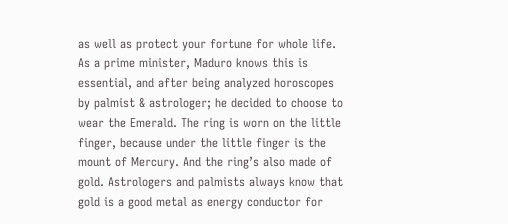as well as protect your fortune for whole life. As a prime minister, Maduro knows this is essential, and after being analyzed horoscopes by palmist & astrologer; he decided to choose to wear the Emerald. The ring is worn on the little finger, because under the little finger is the mount of Mercury. And the ring’s also made of gold. Astrologers and palmists always know that gold is a good metal as energy conductor for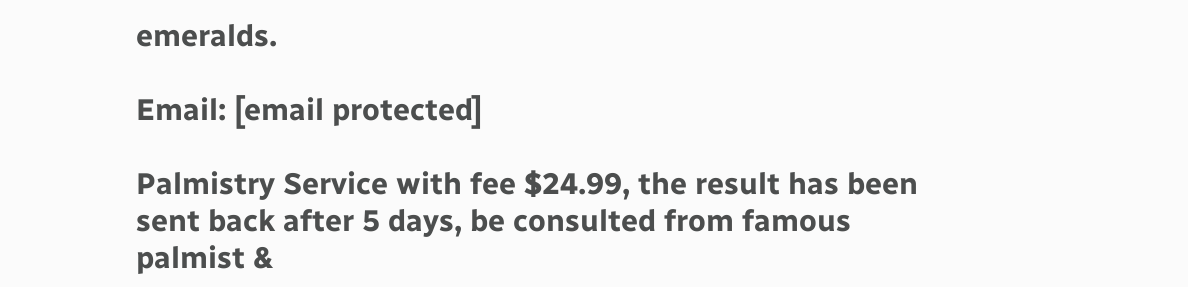emeralds.

Email: [email protected]

Palmistry Service with fee $24.99, the result has been sent back after 5 days, be consulted from famous palmist &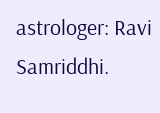astrologer: Ravi Samriddhi.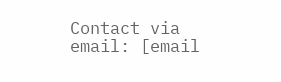Contact via email: [email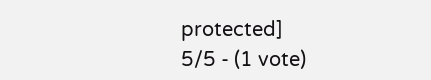protected]
5/5 - (1 vote)